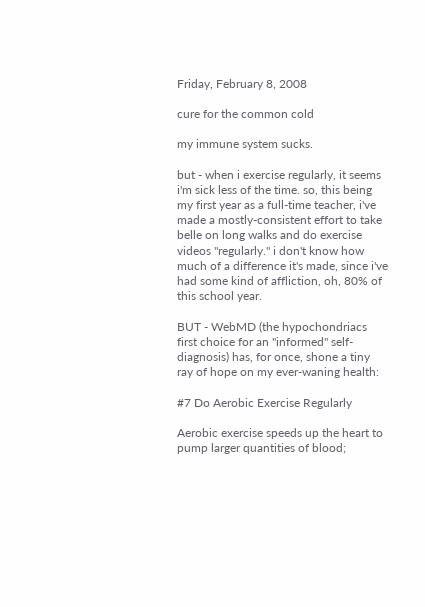Friday, February 8, 2008

cure for the common cold

my immune system sucks.

but - when i exercise regularly, it seems i'm sick less of the time. so, this being my first year as a full-time teacher, i've made a mostly-consistent effort to take belle on long walks and do exercise videos "regularly." i don't know how much of a difference it's made, since i've had some kind of affliction, oh, 80% of this school year.

BUT - WebMD (the hypochondriacs first choice for an "informed" self-diagnosis) has, for once, shone a tiny ray of hope on my ever-waning health:

#7 Do Aerobic Exercise Regularly

Aerobic exercise speeds up the heart to pump larger quantities of blood;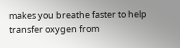makes you breathe faster to help transfer oxygen from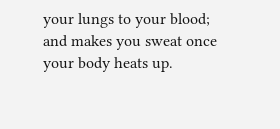your lungs to your blood; and makes you sweat once your body heats up.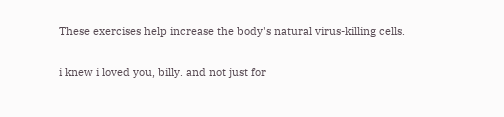These exercises help increase the body's natural virus-killing cells.

i knew i loved you, billy. and not just for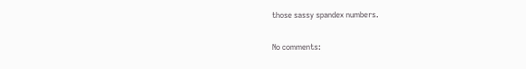those sassy spandex numbers.

No comments: